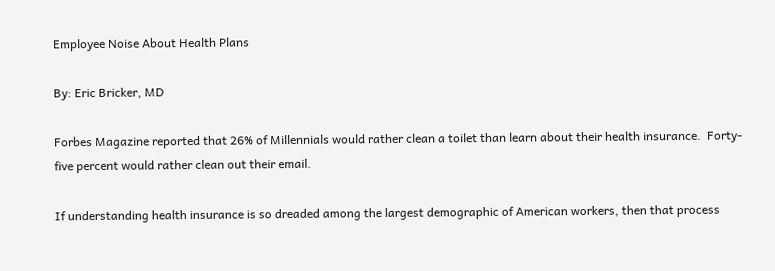Employee Noise About Health Plans

By: Eric Bricker, MD

Forbes Magazine reported that 26% of Millennials would rather clean a toilet than learn about their health insurance.  Forty-five percent would rather clean out their email.

If understanding health insurance is so dreaded among the largest demographic of American workers, then that process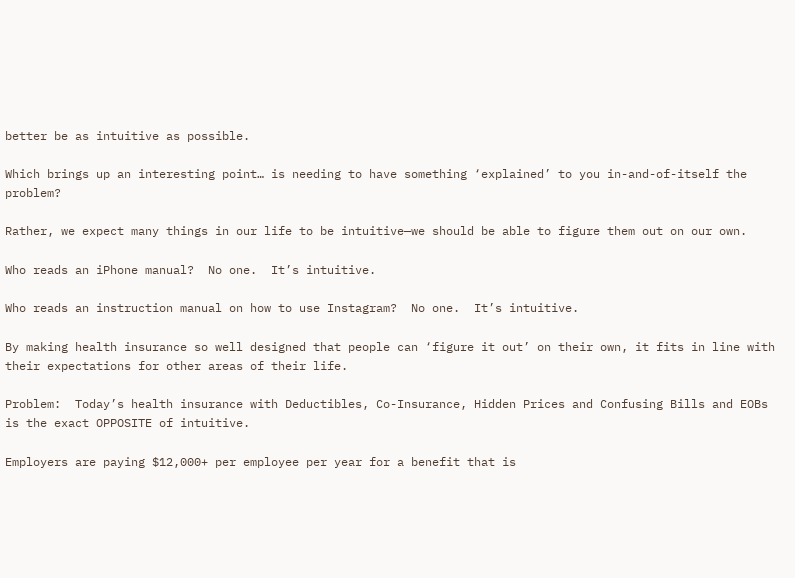better be as intuitive as possible.

Which brings up an interesting point… is needing to have something ‘explained’ to you in-and-of-itself the problem?

Rather, we expect many things in our life to be intuitive—we should be able to figure them out on our own.

Who reads an iPhone manual?  No one.  It’s intuitive.

Who reads an instruction manual on how to use Instagram?  No one.  It’s intuitive.

By making health insurance so well designed that people can ‘figure it out’ on their own, it fits in line with their expectations for other areas of their life.

Problem:  Today’s health insurance with Deductibles, Co-Insurance, Hidden Prices and Confusing Bills and EOBs is the exact OPPOSITE of intuitive.

Employers are paying $12,000+ per employee per year for a benefit that is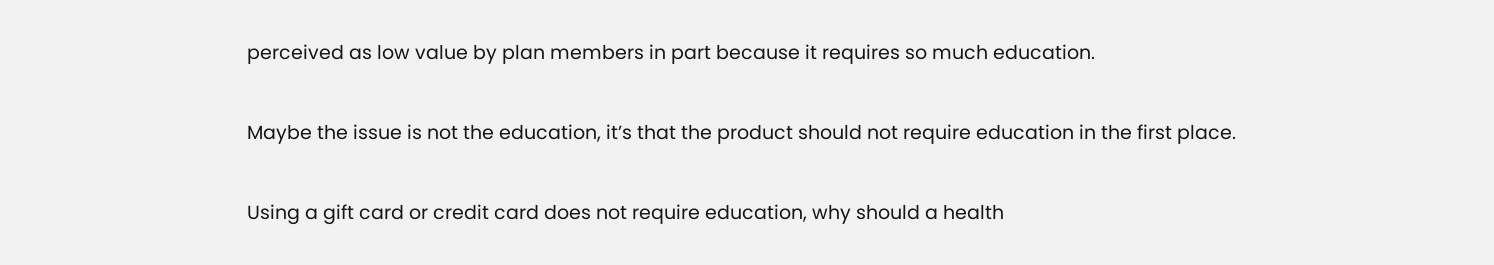perceived as low value by plan members in part because it requires so much education.

Maybe the issue is not the education, it’s that the product should not require education in the first place.

Using a gift card or credit card does not require education, why should a health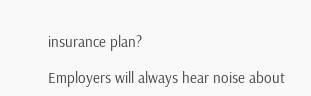insurance plan?

Employers will always hear noise about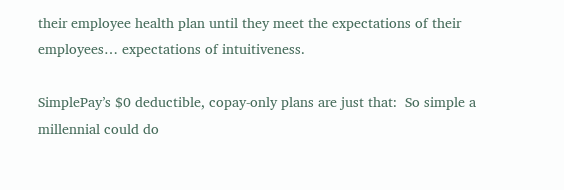their employee health plan until they meet the expectations of their employees… expectations of intuitiveness.

SimplePay’s $0 deductible, copay-only plans are just that:  So simple a millennial could do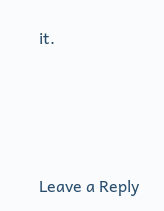it.






Leave a Reply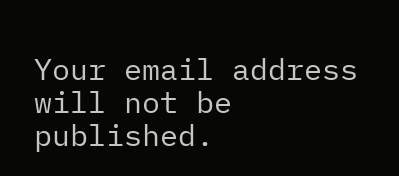Your email address will not be published.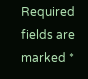Required fields are marked *